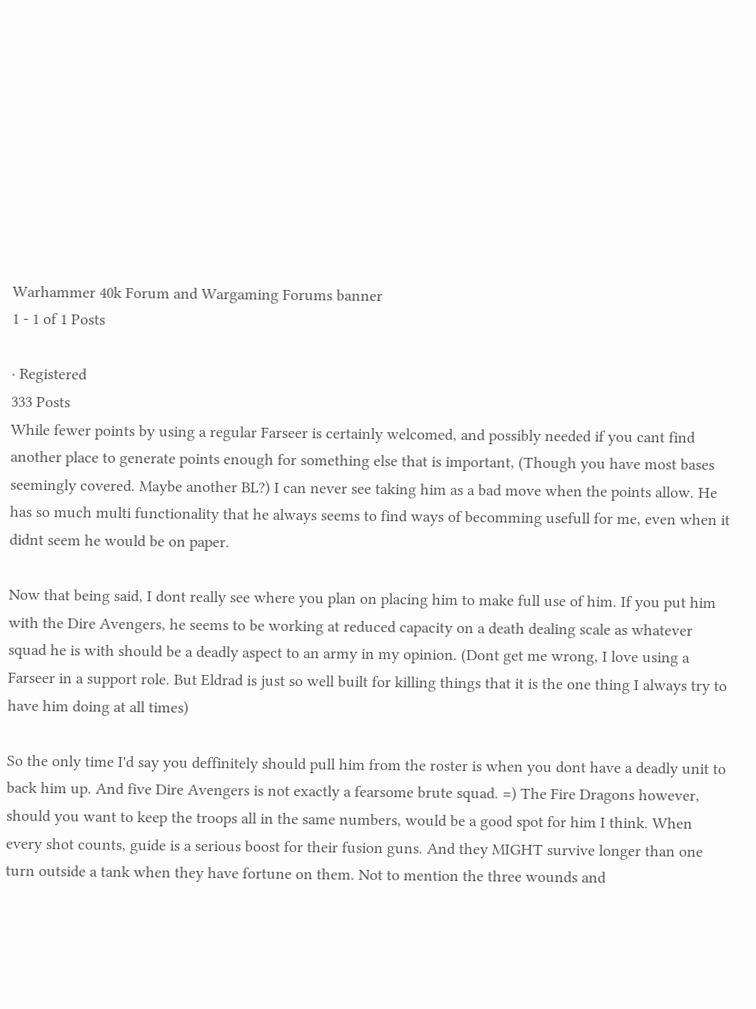Warhammer 40k Forum and Wargaming Forums banner
1 - 1 of 1 Posts

· Registered
333 Posts
While fewer points by using a regular Farseer is certainly welcomed, and possibly needed if you cant find another place to generate points enough for something else that is important, (Though you have most bases seemingly covered. Maybe another BL?) I can never see taking him as a bad move when the points allow. He has so much multi functionality that he always seems to find ways of becomming usefull for me, even when it didnt seem he would be on paper.

Now that being said, I dont really see where you plan on placing him to make full use of him. If you put him with the Dire Avengers, he seems to be working at reduced capacity on a death dealing scale as whatever squad he is with should be a deadly aspect to an army in my opinion. (Dont get me wrong, I love using a Farseer in a support role. But Eldrad is just so well built for killing things that it is the one thing I always try to have him doing at all times)

So the only time I'd say you deffinitely should pull him from the roster is when you dont have a deadly unit to back him up. And five Dire Avengers is not exactly a fearsome brute squad. =) The Fire Dragons however, should you want to keep the troops all in the same numbers, would be a good spot for him I think. When every shot counts, guide is a serious boost for their fusion guns. And they MIGHT survive longer than one turn outside a tank when they have fortune on them. Not to mention the three wounds and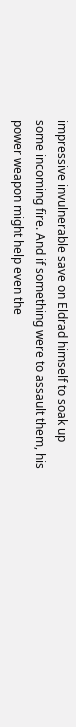impressive invulnerable save on Eldrad himself to soak up some incoming fire. And if something were to assault them, his power weapon might help even the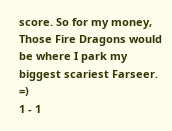score. So for my money, Those Fire Dragons would be where I park my biggest scariest Farseer. =)
1 - 1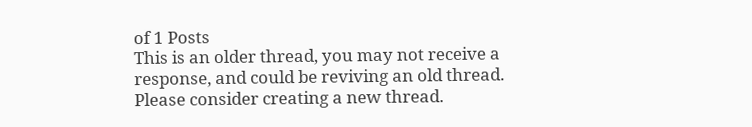of 1 Posts
This is an older thread, you may not receive a response, and could be reviving an old thread. Please consider creating a new thread.